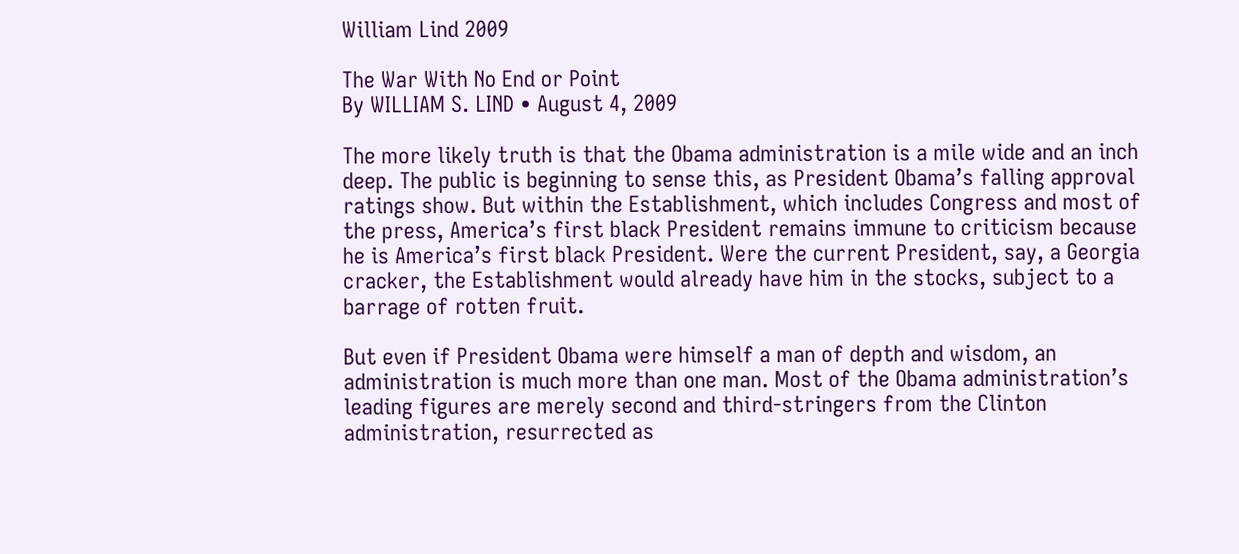William Lind 2009

The War With No End or Point
By WILLIAM S. LIND • August 4, 2009

The more likely truth is that the Obama administration is a mile wide and an inch deep. The public is beginning to sense this, as President Obama’s falling approval ratings show. But within the Establishment, which includes Congress and most of the press, America’s first black President remains immune to criticism because he is America’s first black President. Were the current President, say, a Georgia cracker, the Establishment would already have him in the stocks, subject to a barrage of rotten fruit.

But even if President Obama were himself a man of depth and wisdom, an administration is much more than one man. Most of the Obama administration’s leading figures are merely second and third-stringers from the Clinton administration, resurrected as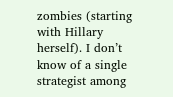zombies (starting with Hillary herself). I don’t know of a single strategist among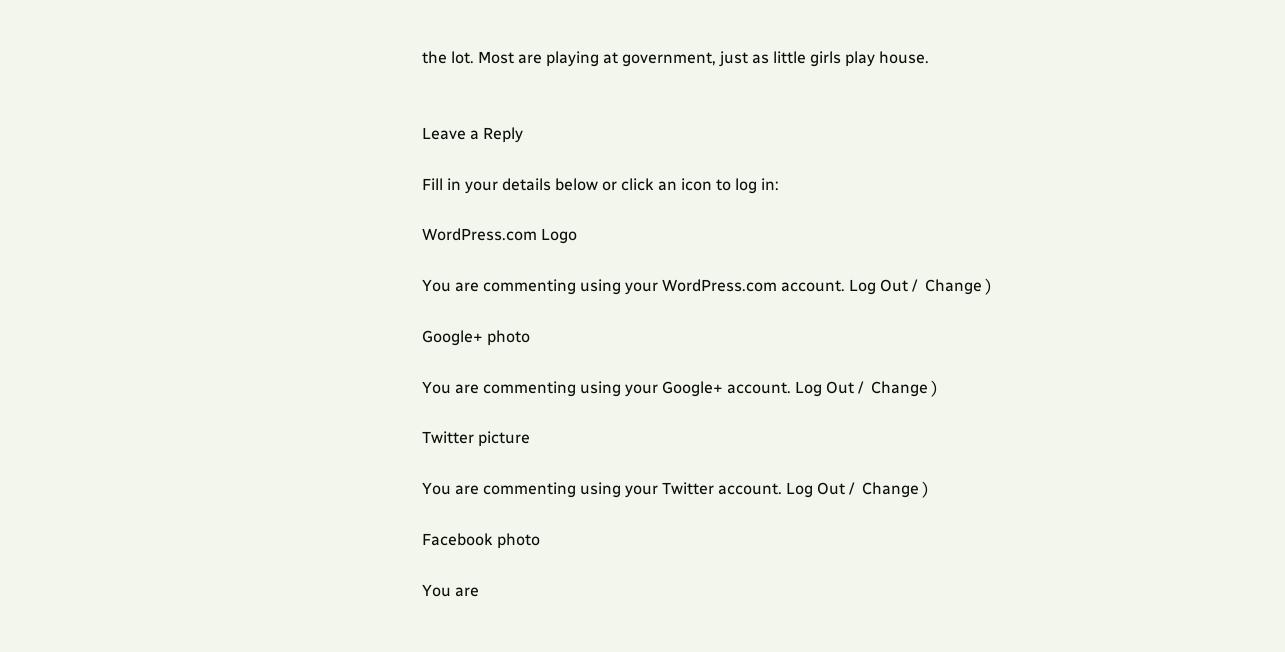the lot. Most are playing at government, just as little girls play house.


Leave a Reply

Fill in your details below or click an icon to log in:

WordPress.com Logo

You are commenting using your WordPress.com account. Log Out /  Change )

Google+ photo

You are commenting using your Google+ account. Log Out /  Change )

Twitter picture

You are commenting using your Twitter account. Log Out /  Change )

Facebook photo

You are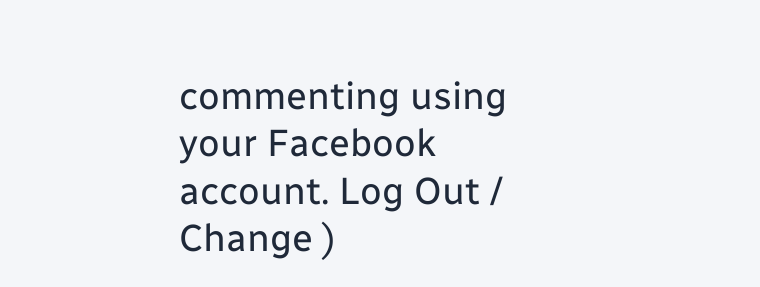commenting using your Facebook account. Log Out /  Change )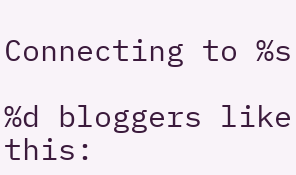Connecting to %s

%d bloggers like this: